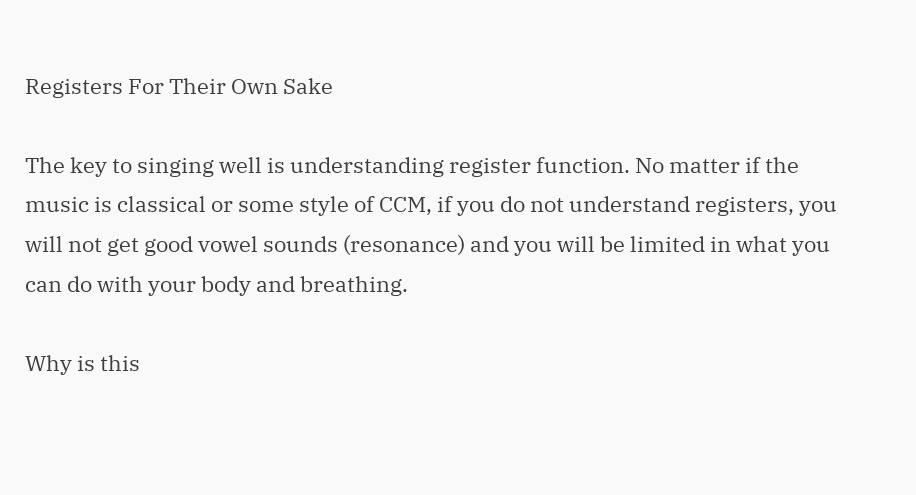Registers For Their Own Sake

The key to singing well is understanding register function. No matter if the music is classical or some style of CCM, if you do not understand registers, you will not get good vowel sounds (resonance) and you will be limited in what you can do with your body and breathing.

Why is this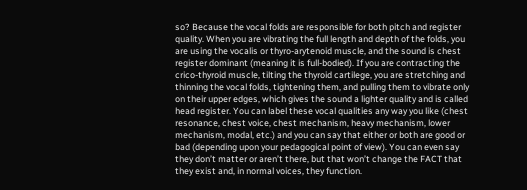so? Because the vocal folds are responsible for both pitch and register quality. When you are vibrating the full length and depth of the folds, you are using the vocalis or thyro-arytenoid muscle, and the sound is chest register dominant (meaning it is full-bodied). If you are contracting the crico-thyroid muscle, tilting the thyroid cartilege, you are stretching and thinning the vocal folds, tightening them, and pulling them to vibrate only on their upper edges, which gives the sound a lighter quality and is called head register. You can label these vocal qualities any way you like (chest resonance, chest voice, chest mechanism, heavy mechanism, lower mechanism, modal, etc.) and you can say that either or both are good or bad (depending upon your pedagogical point of view). You can even say they don’t matter or aren’t there, but that won’t change the FACT that they exist and, in normal voices, they function.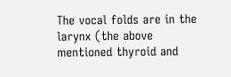The vocal folds are in the larynx (the above mentioned thyroid and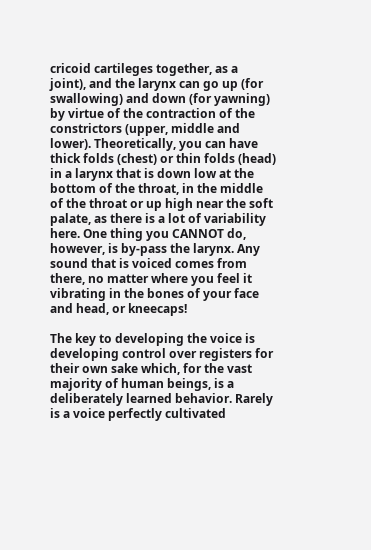cricoid cartileges together, as a joint), and the larynx can go up (for swallowing) and down (for yawning) by virtue of the contraction of the constrictors (upper, middle and lower). Theoretically, you can have thick folds (chest) or thin folds (head) in a larynx that is down low at the bottom of the throat, in the middle of the throat or up high near the soft palate, as there is a lot of variability here. One thing you CANNOT do, however, is by-pass the larynx. Any sound that is voiced comes from there, no matter where you feel it vibrating in the bones of your face and head, or kneecaps!

The key to developing the voice is developing control over registers for their own sake which, for the vast majority of human beings, is a deliberately learned behavior. Rarely is a voice perfectly cultivated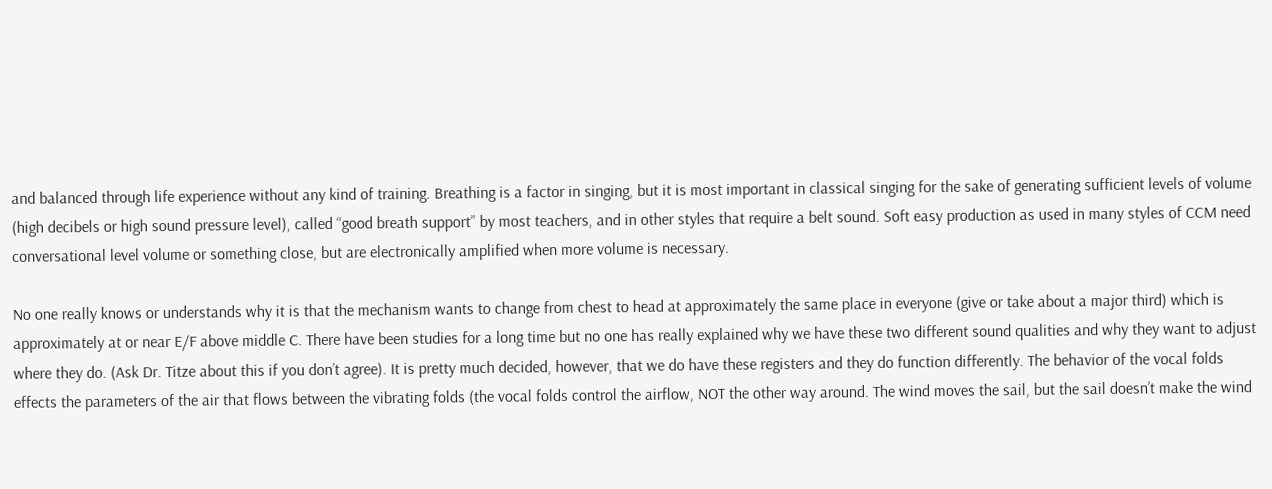and balanced through life experience without any kind of training. Breathing is a factor in singing, but it is most important in classical singing for the sake of generating sufficient levels of volume (high decibels or high sound pressure level), called “good breath support” by most teachers, and in other styles that require a belt sound. Soft easy production as used in many styles of CCM need conversational level volume or something close, but are electronically amplified when more volume is necessary.

No one really knows or understands why it is that the mechanism wants to change from chest to head at approximately the same place in everyone (give or take about a major third) which is approximately at or near E/F above middle C. There have been studies for a long time but no one has really explained why we have these two different sound qualities and why they want to adjust where they do. (Ask Dr. Titze about this if you don’t agree). It is pretty much decided, however, that we do have these registers and they do function differently. The behavior of the vocal folds effects the parameters of the air that flows between the vibrating folds (the vocal folds control the airflow, NOT the other way around. The wind moves the sail, but the sail doesn’t make the wind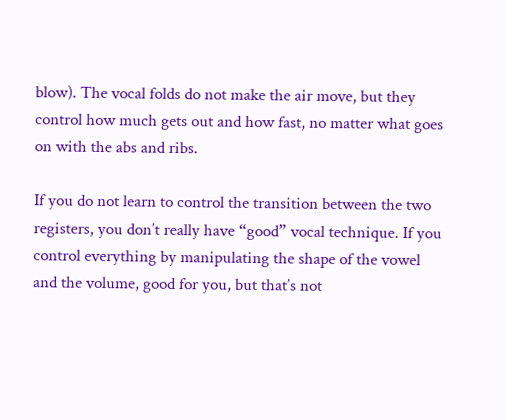blow). The vocal folds do not make the air move, but they control how much gets out and how fast, no matter what goes on with the abs and ribs.

If you do not learn to control the transition between the two registers, you don’t really have “good” vocal technique. If you control everything by manipulating the shape of the vowel and the volume, good for you, but that’s not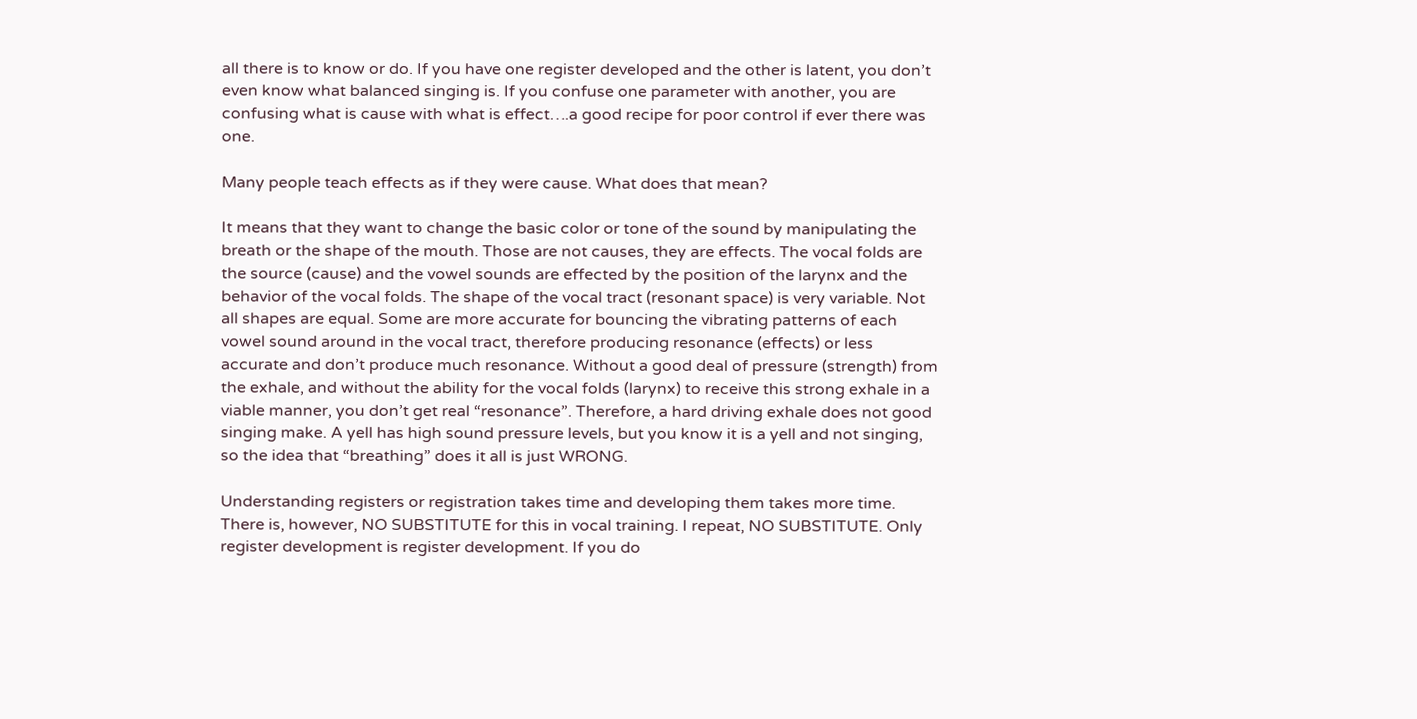all there is to know or do. If you have one register developed and the other is latent, you don’t even know what balanced singing is. If you confuse one parameter with another, you are confusing what is cause with what is effect….a good recipe for poor control if ever there was one.

Many people teach effects as if they were cause. What does that mean?

It means that they want to change the basic color or tone of the sound by manipulating the breath or the shape of the mouth. Those are not causes, they are effects. The vocal folds are the source (cause) and the vowel sounds are effected by the position of the larynx and the behavior of the vocal folds. The shape of the vocal tract (resonant space) is very variable. Not all shapes are equal. Some are more accurate for bouncing the vibrating patterns of each vowel sound around in the vocal tract, therefore producing resonance (effects) or less accurate and don’t produce much resonance. Without a good deal of pressure (strength) from the exhale, and without the ability for the vocal folds (larynx) to receive this strong exhale in a viable manner, you don’t get real “resonance”. Therefore, a hard driving exhale does not good singing make. A yell has high sound pressure levels, but you know it is a yell and not singing, so the idea that “breathing” does it all is just WRONG.

Understanding registers or registration takes time and developing them takes more time. There is, however, NO SUBSTITUTE for this in vocal training. I repeat, NO SUBSTITUTE. Only register development is register development. If you do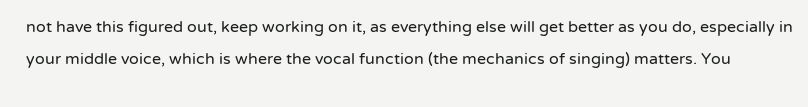not have this figured out, keep working on it, as everything else will get better as you do, especially in your middle voice, which is where the vocal function (the mechanics of singing) matters. You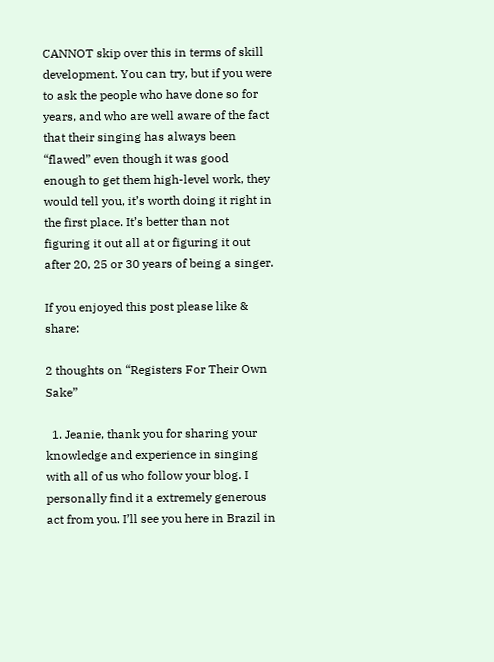CANNOT skip over this in terms of skill development. You can try, but if you were to ask the people who have done so for years, and who are well aware of the fact that their singing has always been “flawed” even though it was good enough to get them high-level work, they would tell you, it’s worth doing it right in the first place. It’s better than not figuring it out all at or figuring it out after 20, 25 or 30 years of being a singer.

If you enjoyed this post please like & share:

2 thoughts on “Registers For Their Own Sake”

  1. Jeanie, thank you for sharing your knowledge and experience in singing with all of us who follow your blog. I personally find it a extremely generous act from you. I’ll see you here in Brazil in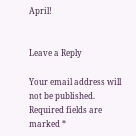April!


Leave a Reply

Your email address will not be published. Required fields are marked *